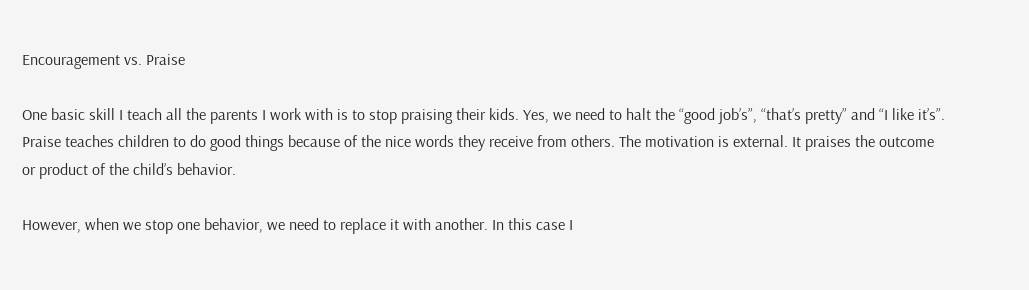Encouragement vs. Praise

One basic skill I teach all the parents I work with is to stop praising their kids. Yes, we need to halt the “good job’s”, “that’s pretty” and “I like it’s”. Praise teaches children to do good things because of the nice words they receive from others. The motivation is external. It praises the outcome or product of the child’s behavior.

However, when we stop one behavior, we need to replace it with another. In this case I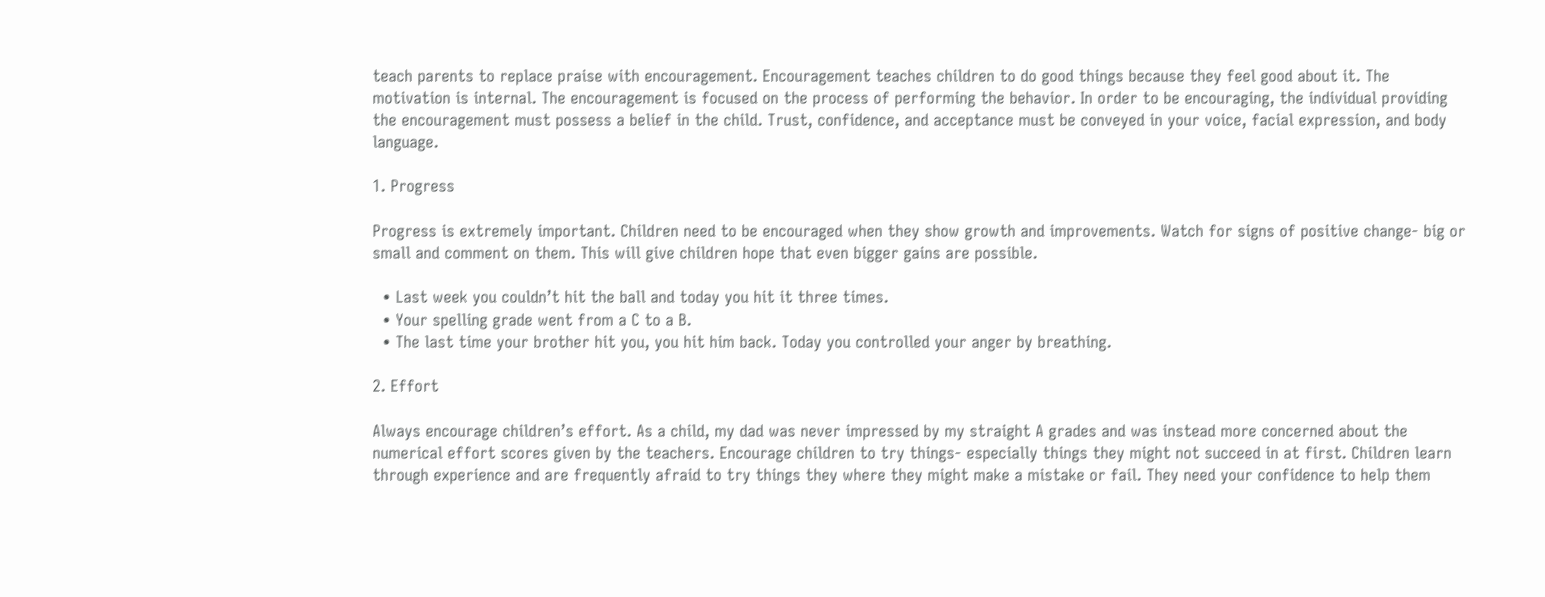teach parents to replace praise with encouragement. Encouragement teaches children to do good things because they feel good about it. The motivation is internal. The encouragement is focused on the process of performing the behavior. In order to be encouraging, the individual providing the encouragement must possess a belief in the child. Trust, confidence, and acceptance must be conveyed in your voice, facial expression, and body language.

1. Progress

Progress is extremely important. Children need to be encouraged when they show growth and improvements. Watch for signs of positive change- big or small and comment on them. This will give children hope that even bigger gains are possible.

  • Last week you couldn’t hit the ball and today you hit it three times.
  • Your spelling grade went from a C to a B.
  • The last time your brother hit you, you hit him back. Today you controlled your anger by breathing.

2. Effort

Always encourage children’s effort. As a child, my dad was never impressed by my straight A grades and was instead more concerned about the numerical effort scores given by the teachers. Encourage children to try things- especially things they might not succeed in at first. Children learn through experience and are frequently afraid to try things they where they might make a mistake or fail. They need your confidence to help them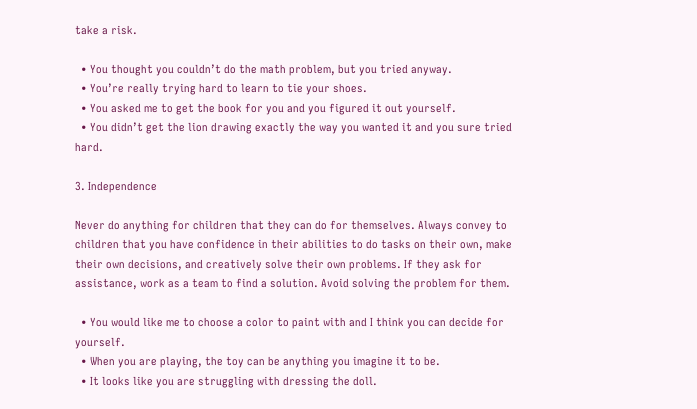take a risk.

  • You thought you couldn’t do the math problem, but you tried anyway.
  • You’re really trying hard to learn to tie your shoes.
  • You asked me to get the book for you and you figured it out yourself.
  • You didn’t get the lion drawing exactly the way you wanted it and you sure tried hard.

3. Independence

Never do anything for children that they can do for themselves. Always convey to children that you have confidence in their abilities to do tasks on their own, make their own decisions, and creatively solve their own problems. If they ask for assistance, work as a team to find a solution. Avoid solving the problem for them.

  • You would like me to choose a color to paint with and I think you can decide for yourself.
  • When you are playing, the toy can be anything you imagine it to be.
  • It looks like you are struggling with dressing the doll.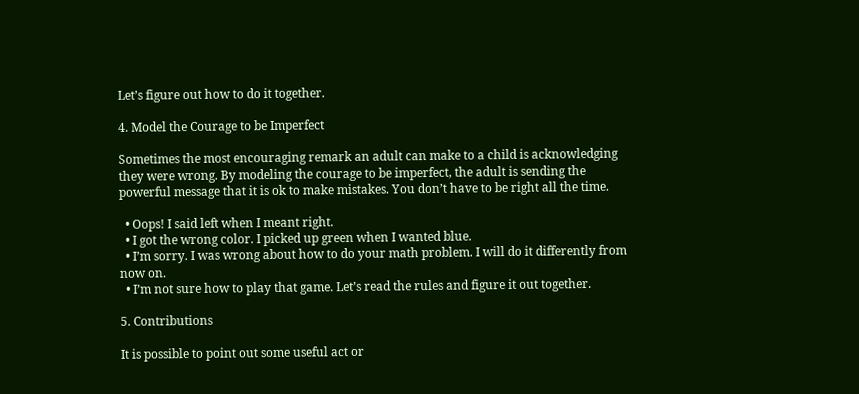Let’s figure out how to do it together.

4. Model the Courage to be Imperfect

Sometimes the most encouraging remark an adult can make to a child is acknowledging they were wrong. By modeling the courage to be imperfect, the adult is sending the powerful message that it is ok to make mistakes. You don’t have to be right all the time.

  • Oops! I said left when I meant right.
  • I got the wrong color. I picked up green when I wanted blue.
  • I’m sorry. I was wrong about how to do your math problem. I will do it differently from now on.
  • I’m not sure how to play that game. Let’s read the rules and figure it out together.

5. Contributions

It is possible to point out some useful act or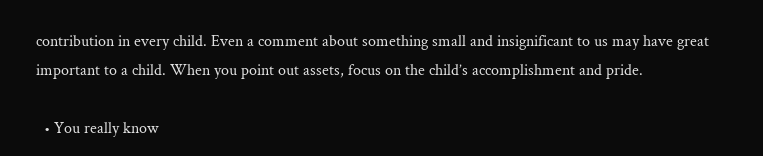contribution in every child. Even a comment about something small and insignificant to us may have great important to a child. When you point out assets, focus on the child’s accomplishment and pride.

  • You really know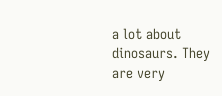a lot about dinosaurs. They are very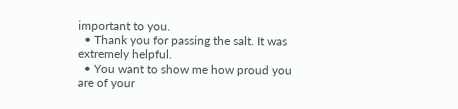important to you.
  • Thank you for passing the salt. It was extremely helpful.
  • You want to show me how proud you are of your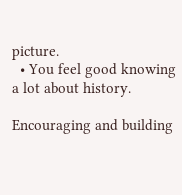picture.
  • You feel good knowing a lot about history.

Encouraging and building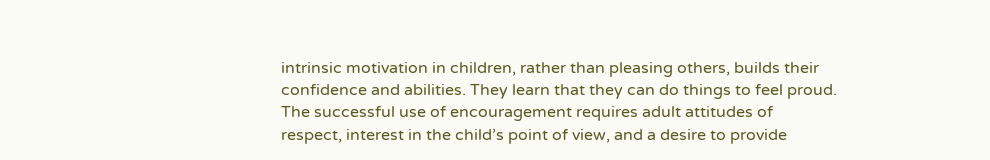intrinsic motivation in children, rather than pleasing others, builds their confidence and abilities. They learn that they can do things to feel proud. The successful use of encouragement requires adult attitudes of respect, interest in the child’s point of view, and a desire to provide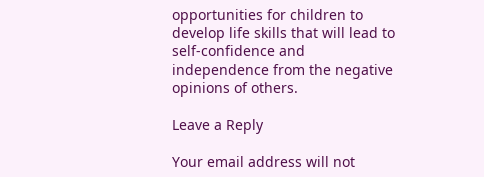opportunities for children to develop life skills that will lead to self-confidence and independence from the negative opinions of others.

Leave a Reply

Your email address will not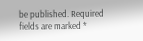be published. Required fields are marked *